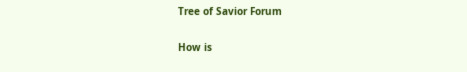Tree of Savior Forum

How is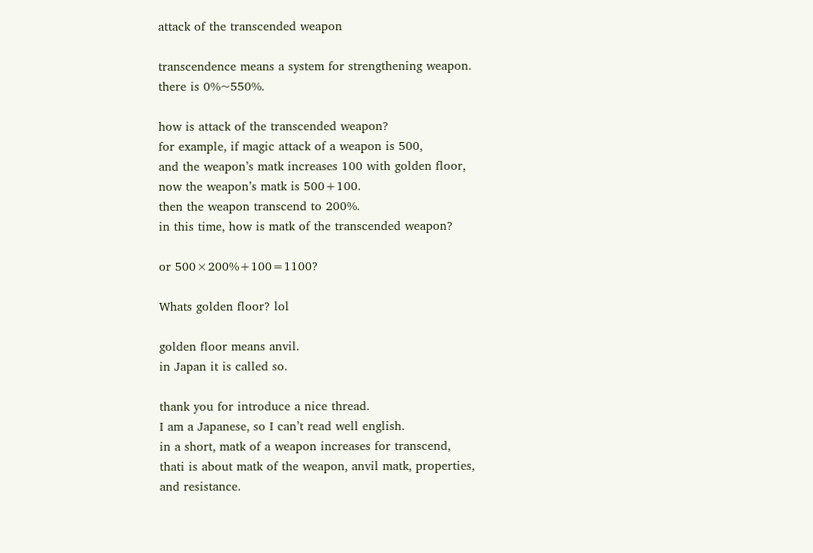attack of the transcended weapon

transcendence means a system for strengthening weapon.
there is 0%~550%.

how is attack of the transcended weapon?
for example, if magic attack of a weapon is 500,
and the weapon’s matk increases 100 with golden floor,
now the weapon’s matk is 500+100.
then the weapon transcend to 200%.
in this time, how is matk of the transcended weapon?

or 500×200%+100=1100?

Whats golden floor? lol

golden floor means anvil.
in Japan it is called so.

thank you for introduce a nice thread.
I am a Japanese, so I can’t read well english.
in a short, matk of a weapon increases for transcend,
thati is about matk of the weapon, anvil matk, properties,
and resistance.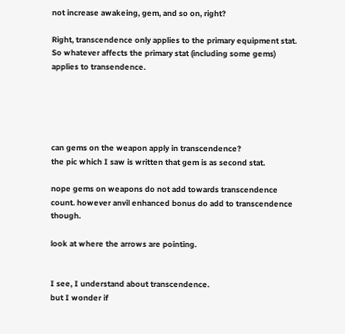not increase awakeing, gem, and so on, right?

Right, transcendence only applies to the primary equipment stat. So whatever affects the primary stat (including some gems) applies to transendence.





can gems on the weapon apply in transcendence?
the pic which I saw is written that gem is as second stat.

nope gems on weapons do not add towards transcendence count. however anvil enhanced bonus do add to transcendence though.

look at where the arrows are pointing.


I see, I understand about transcendence.
but I wonder if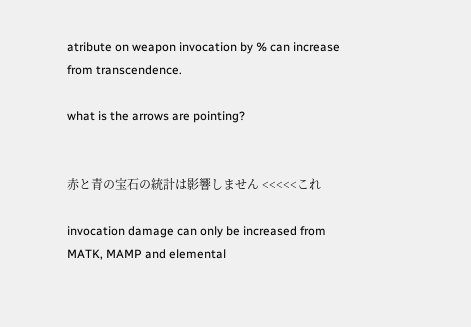atribute on weapon invocation by % can increase from transcendence.

what is the arrows are pointing?


赤と青の宝石の統計は影響しません <<<<<これ

invocation damage can only be increased from MATK, MAMP and elemental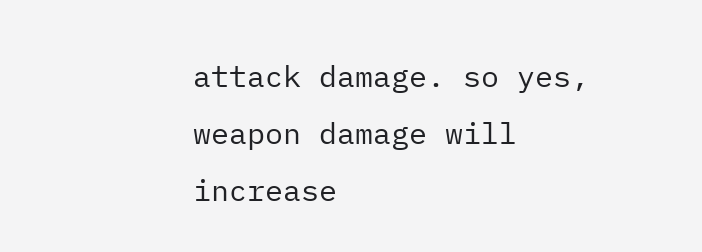attack damage. so yes, weapon damage will increase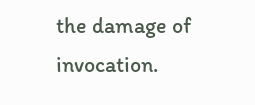the damage of invocation.